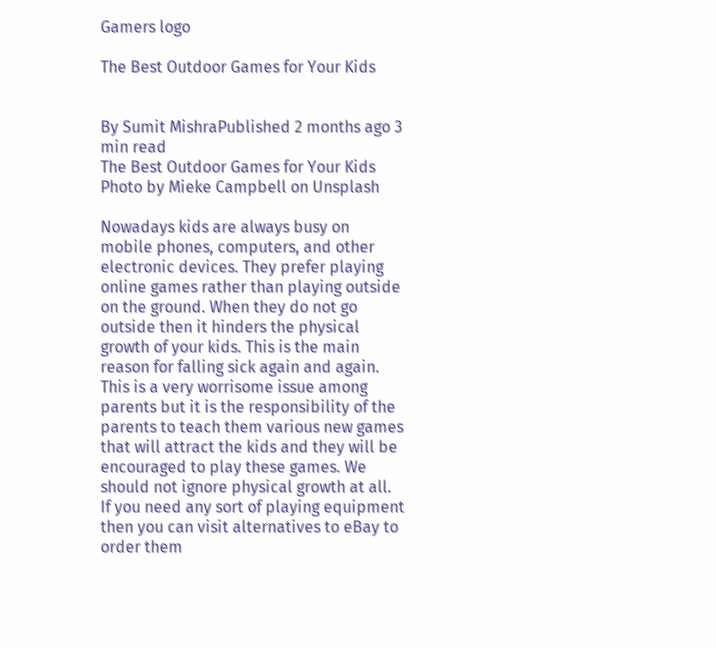Gamers logo

The Best Outdoor Games for Your Kids


By Sumit MishraPublished 2 months ago 3 min read
The Best Outdoor Games for Your Kids
Photo by Mieke Campbell on Unsplash

Nowadays kids are always busy on mobile phones, computers, and other electronic devices. They prefer playing online games rather than playing outside on the ground. When they do not go outside then it hinders the physical growth of your kids. This is the main reason for falling sick again and again. This is a very worrisome issue among parents but it is the responsibility of the parents to teach them various new games that will attract the kids and they will be encouraged to play these games. We should not ignore physical growth at all. If you need any sort of playing equipment then you can visit alternatives to eBay to order them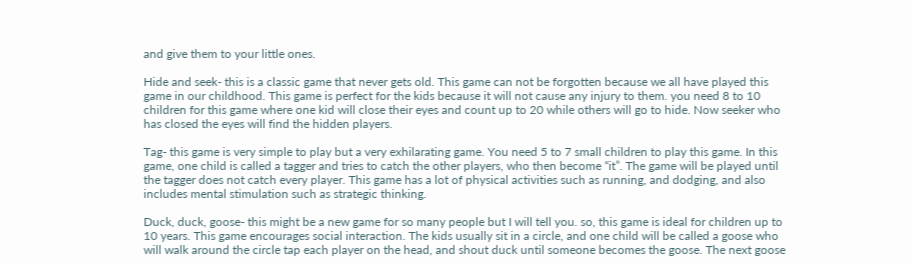and give them to your little ones.

Hide and seek- this is a classic game that never gets old. This game can not be forgotten because we all have played this game in our childhood. This game is perfect for the kids because it will not cause any injury to them. you need 8 to 10 children for this game where one kid will close their eyes and count up to 20 while others will go to hide. Now seeker who has closed the eyes will find the hidden players.

Tag- this game is very simple to play but a very exhilarating game. You need 5 to 7 small children to play this game. In this game, one child is called a tagger and tries to catch the other players, who then become “it”. The game will be played until the tagger does not catch every player. This game has a lot of physical activities such as running, and dodging, and also includes mental stimulation such as strategic thinking.

Duck, duck, goose- this might be a new game for so many people but I will tell you. so, this game is ideal for children up to 10 years. This game encourages social interaction. The kids usually sit in a circle, and one child will be called a goose who will walk around the circle tap each player on the head, and shout duck until someone becomes the goose. The next goose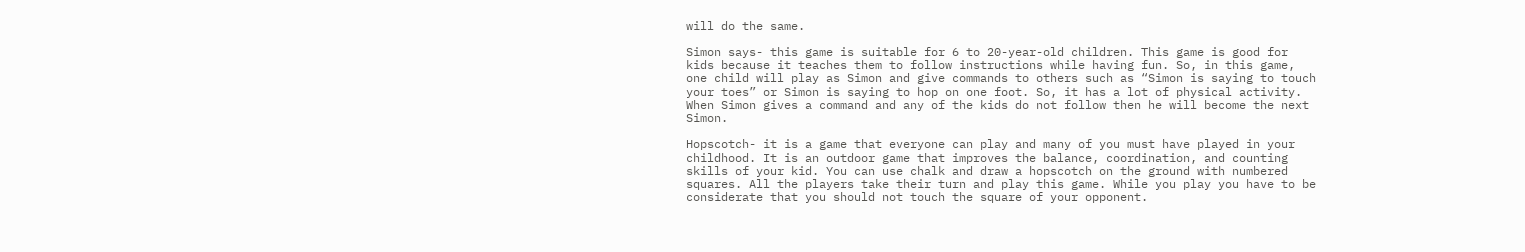will do the same.

Simon says- this game is suitable for 6 to 20-year-old children. This game is good for kids because it teaches them to follow instructions while having fun. So, in this game, one child will play as Simon and give commands to others such as “Simon is saying to touch your toes” or Simon is saying to hop on one foot. So, it has a lot of physical activity. When Simon gives a command and any of the kids do not follow then he will become the next Simon.

Hopscotch- it is a game that everyone can play and many of you must have played in your childhood. It is an outdoor game that improves the balance, coordination, and counting skills of your kid. You can use chalk and draw a hopscotch on the ground with numbered squares. All the players take their turn and play this game. While you play you have to be considerate that you should not touch the square of your opponent.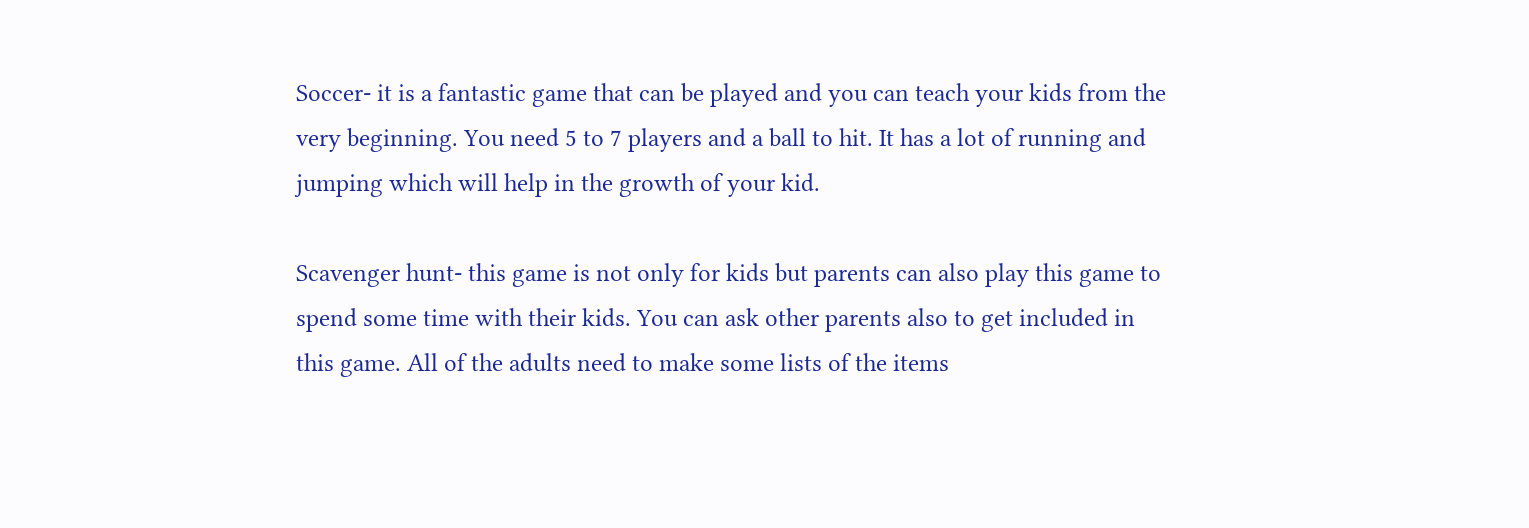Soccer- it is a fantastic game that can be played and you can teach your kids from the very beginning. You need 5 to 7 players and a ball to hit. It has a lot of running and jumping which will help in the growth of your kid.

Scavenger hunt- this game is not only for kids but parents can also play this game to spend some time with their kids. You can ask other parents also to get included in this game. All of the adults need to make some lists of the items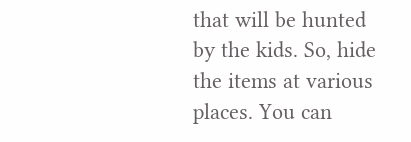that will be hunted by the kids. So, hide the items at various places. You can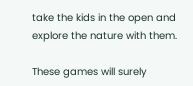take the kids in the open and explore the nature with them.

These games will surely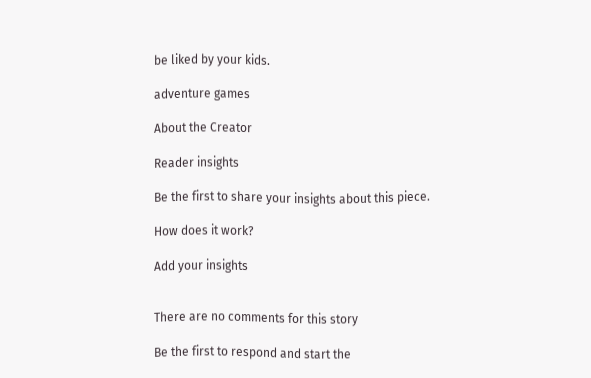be liked by your kids.

adventure games

About the Creator

Reader insights

Be the first to share your insights about this piece.

How does it work?

Add your insights


There are no comments for this story

Be the first to respond and start the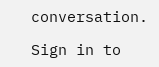conversation.

Sign in to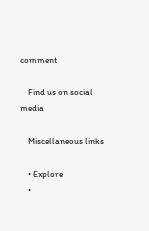comment

    Find us on social media

    Miscellaneous links

    • Explore
    •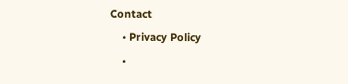Contact
    • Privacy Policy
    •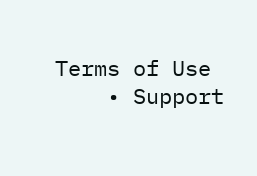Terms of Use
    • Support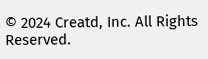© 2024 Creatd, Inc. All Rights Reserved.